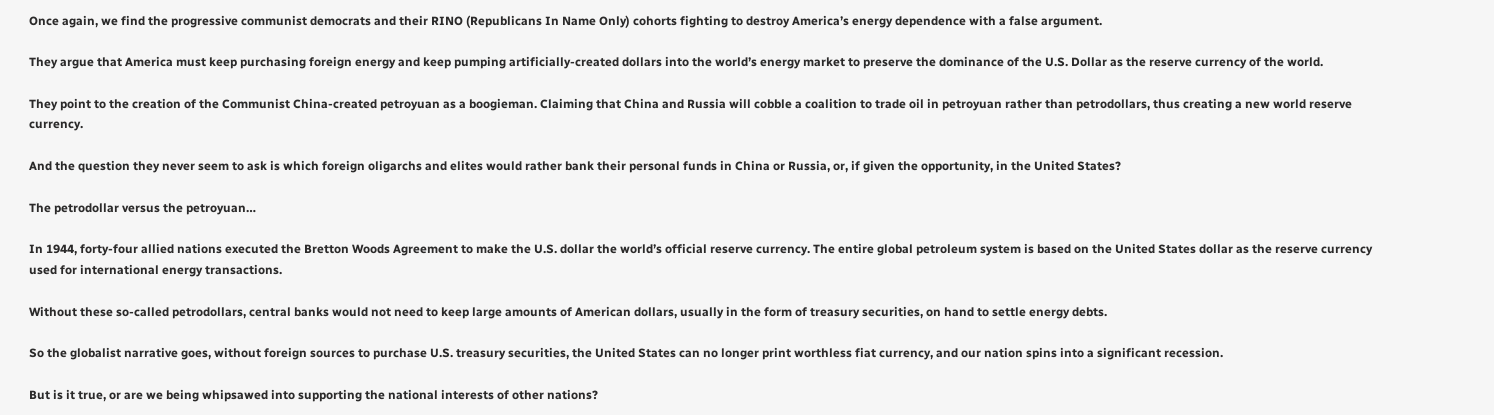Once again, we find the progressive communist democrats and their RINO (Republicans In Name Only) cohorts fighting to destroy America’s energy dependence with a false argument.

They argue that America must keep purchasing foreign energy and keep pumping artificially-created dollars into the world’s energy market to preserve the dominance of the U.S. Dollar as the reserve currency of the world.

They point to the creation of the Communist China-created petroyuan as a boogieman. Claiming that China and Russia will cobble a coalition to trade oil in petroyuan rather than petrodollars, thus creating a new world reserve currency.

And the question they never seem to ask is which foreign oligarchs and elites would rather bank their personal funds in China or Russia, or, if given the opportunity, in the United States?

The petrodollar versus the petroyuan…

In 1944, forty-four allied nations executed the Bretton Woods Agreement to make the U.S. dollar the world’s official reserve currency. The entire global petroleum system is based on the United States dollar as the reserve currency used for international energy transactions.

Without these so-called petrodollars, central banks would not need to keep large amounts of American dollars, usually in the form of treasury securities, on hand to settle energy debts.

So the globalist narrative goes, without foreign sources to purchase U.S. treasury securities, the United States can no longer print worthless fiat currency, and our nation spins into a significant recession.

But is it true, or are we being whipsawed into supporting the national interests of other nations?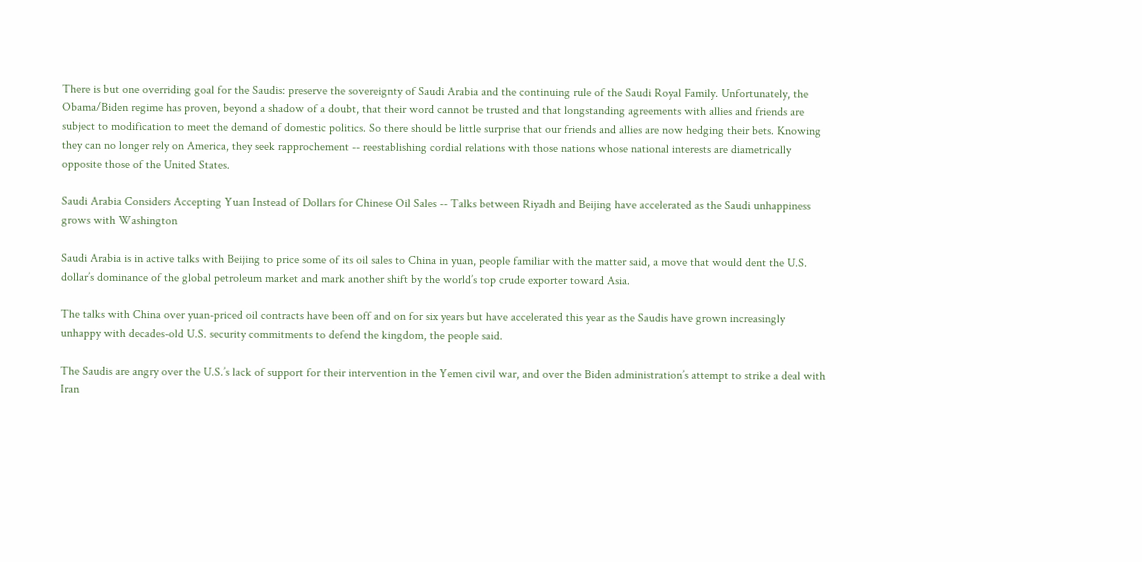There is but one overriding goal for the Saudis: preserve the sovereignty of Saudi Arabia and the continuing rule of the Saudi Royal Family. Unfortunately, the Obama/Biden regime has proven, beyond a shadow of a doubt, that their word cannot be trusted and that longstanding agreements with allies and friends are subject to modification to meet the demand of domestic politics. So there should be little surprise that our friends and allies are now hedging their bets. Knowing they can no longer rely on America, they seek rapprochement -- reestablishing cordial relations with those nations whose national interests are diametrically opposite those of the United States.

Saudi Arabia Considers Accepting Yuan Instead of Dollars for Chinese Oil Sales -- Talks between Riyadh and Beijing have accelerated as the Saudi unhappiness grows with Washington

Saudi Arabia is in active talks with Beijing to price some of its oil sales to China in yuan, people familiar with the matter said, a move that would dent the U.S. dollar’s dominance of the global petroleum market and mark another shift by the world’s top crude exporter toward Asia.

The talks with China over yuan-priced oil contracts have been off and on for six years but have accelerated this year as the Saudis have grown increasingly unhappy with decades-old U.S. security commitments to defend the kingdom, the people said.

The Saudis are angry over the U.S.’s lack of support for their intervention in the Yemen civil war, and over the Biden administration’s attempt to strike a deal with Iran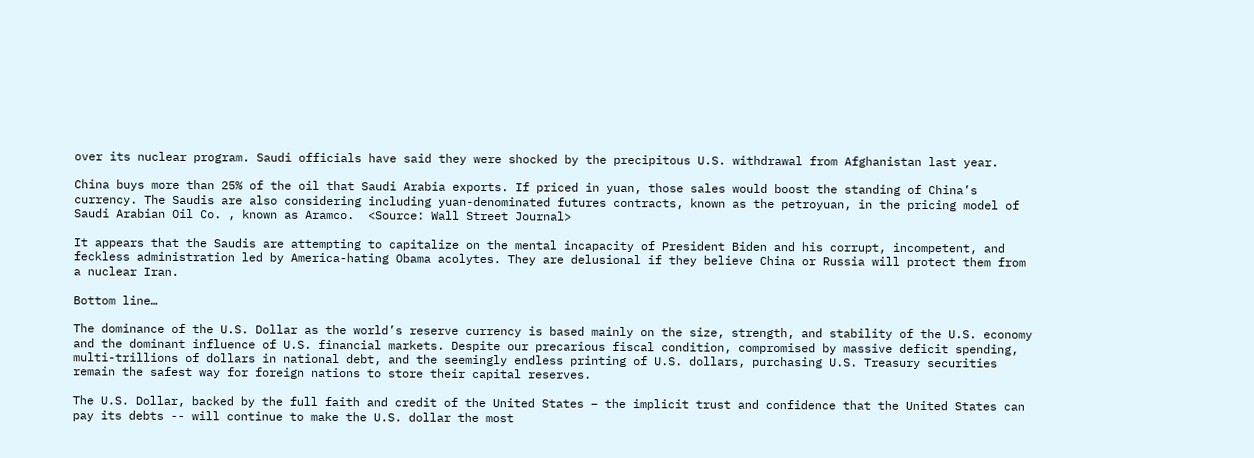over its nuclear program. Saudi officials have said they were shocked by the precipitous U.S. withdrawal from Afghanistan last year.

China buys more than 25% of the oil that Saudi Arabia exports. If priced in yuan, those sales would boost the standing of China’s currency. The Saudis are also considering including yuan-denominated futures contracts, known as the petroyuan, in the pricing model of Saudi Arabian Oil Co. , known as Aramco.  <Source: Wall Street Journal>

It appears that the Saudis are attempting to capitalize on the mental incapacity of President Biden and his corrupt, incompetent, and feckless administration led by America-hating Obama acolytes. They are delusional if they believe China or Russia will protect them from a nuclear Iran.

Bottom line…

The dominance of the U.S. Dollar as the world’s reserve currency is based mainly on the size, strength, and stability of the U.S. economy and the dominant influence of U.S. financial markets. Despite our precarious fiscal condition, compromised by massive deficit spending, multi-trillions of dollars in national debt, and the seemingly endless printing of U.S. dollars, purchasing U.S. Treasury securities remain the safest way for foreign nations to store their capital reserves.

The U.S. Dollar, backed by the full faith and credit of the United States – the implicit trust and confidence that the United States can pay its debts -- will continue to make the U.S. dollar the most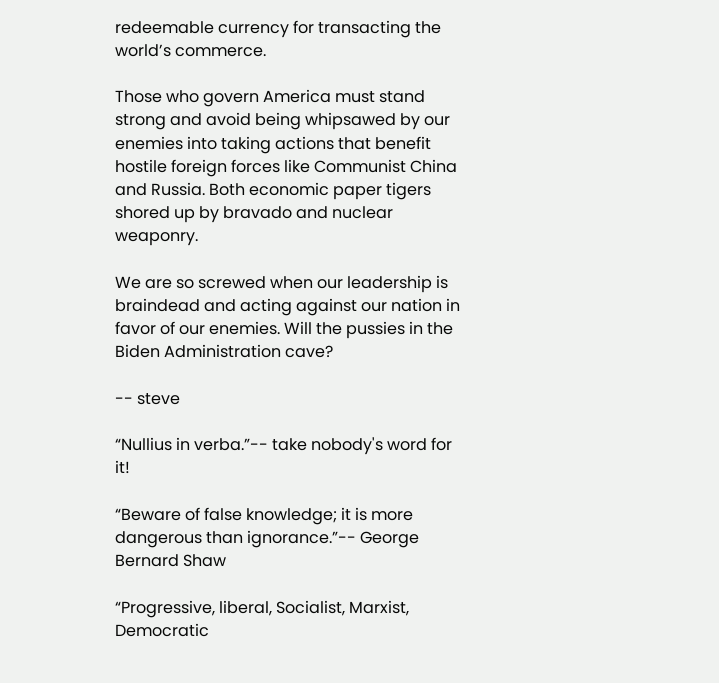redeemable currency for transacting the world’s commerce.

Those who govern America must stand strong and avoid being whipsawed by our enemies into taking actions that benefit hostile foreign forces like Communist China and Russia. Both economic paper tigers shored up by bravado and nuclear weaponry.

We are so screwed when our leadership is braindead and acting against our nation in favor of our enemies. Will the pussies in the Biden Administration cave?

-- steve

“Nullius in verba.”-- take nobody's word for it!

“Beware of false knowledge; it is more dangerous than ignorance.”-- George Bernard Shaw

“Progressive, liberal, Socialist, Marxist, Democratic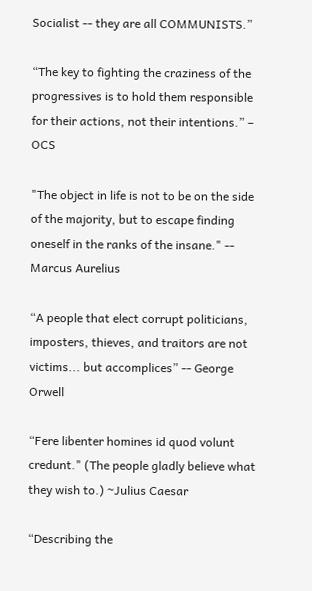Socialist -- they are all COMMUNISTS.”

“The key to fighting the craziness of the progressives is to hold them responsible for their actions, not their intentions.” – OCS

"The object in life is not to be on the side of the majority, but to escape finding oneself in the ranks of the insane." -- Marcus Aurelius

“A people that elect corrupt politicians, imposters, thieves, and traitors are not victims... but accomplices” -- George Orwell

“Fere libenter homines id quod volunt credunt." (The people gladly believe what they wish to.) ~Julius Caesar

“Describing the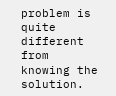problem is quite different from knowing the solution.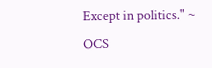Except in politics." ~ OCS